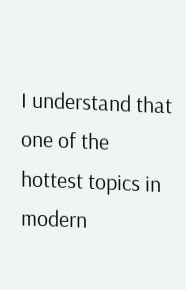I understand that one of the hottest topics in modern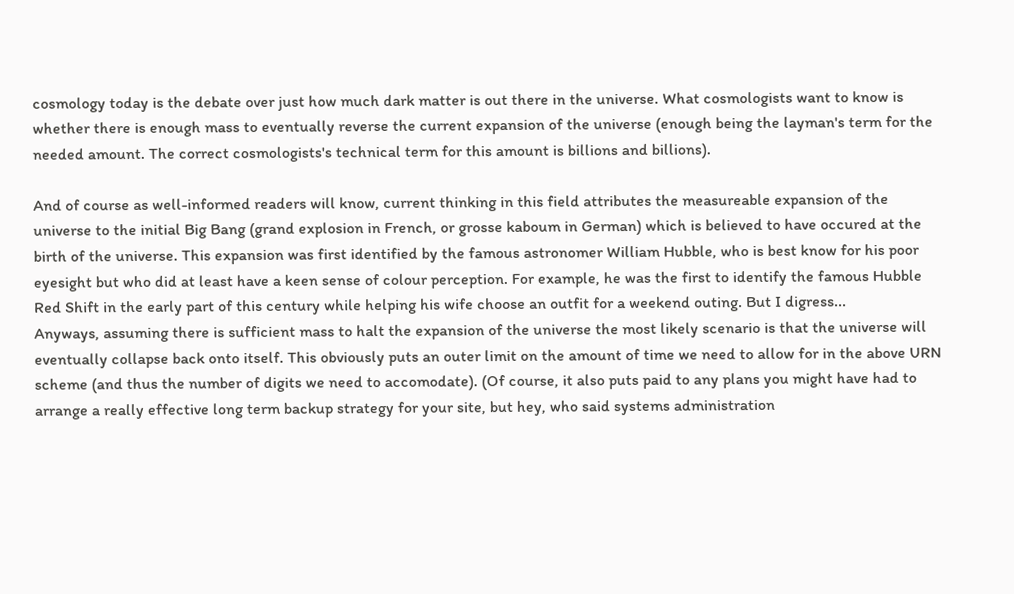cosmology today is the debate over just how much dark matter is out there in the universe. What cosmologists want to know is whether there is enough mass to eventually reverse the current expansion of the universe (enough being the layman's term for the needed amount. The correct cosmologists's technical term for this amount is billions and billions).

And of course as well-informed readers will know, current thinking in this field attributes the measureable expansion of the universe to the initial Big Bang (grand explosion in French, or grosse kaboum in German) which is believed to have occured at the birth of the universe. This expansion was first identified by the famous astronomer William Hubble, who is best know for his poor eyesight but who did at least have a keen sense of colour perception. For example, he was the first to identify the famous Hubble Red Shift in the early part of this century while helping his wife choose an outfit for a weekend outing. But I digress...
Anyways, assuming there is sufficient mass to halt the expansion of the universe the most likely scenario is that the universe will eventually collapse back onto itself. This obviously puts an outer limit on the amount of time we need to allow for in the above URN scheme (and thus the number of digits we need to accomodate). (Of course, it also puts paid to any plans you might have had to arrange a really effective long term backup strategy for your site, but hey, who said systems administration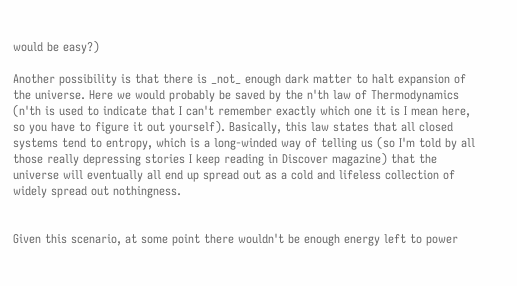would be easy?)

Another possibility is that there is _not_ enough dark matter to halt expansion of the universe. Here we would probably be saved by the n'th law of Thermodynamics (n'th is used to indicate that I can't remember exactly which one it is I mean here, so you have to figure it out yourself). Basically, this law states that all closed systems tend to entropy, which is a long-winded way of telling us (so I'm told by all those really depressing stories I keep reading in Discover magazine) that the universe will eventually all end up spread out as a cold and lifeless collection of widely spread out nothingness.


Given this scenario, at some point there wouldn't be enough energy left to power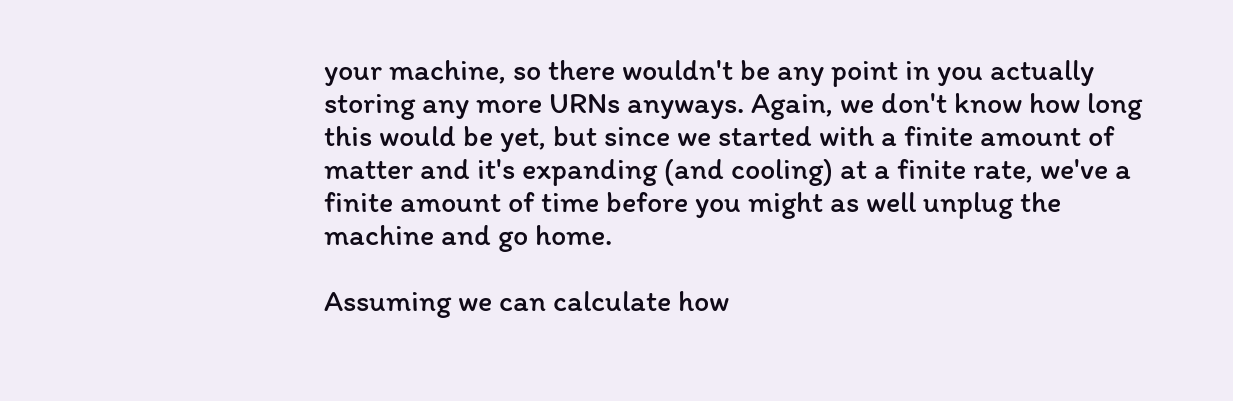your machine, so there wouldn't be any point in you actually storing any more URNs anyways. Again, we don't know how long this would be yet, but since we started with a finite amount of matter and it's expanding (and cooling) at a finite rate, we've a finite amount of time before you might as well unplug the machine and go home.

Assuming we can calculate how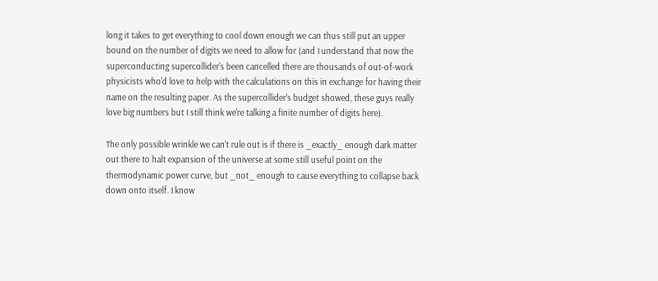long it takes to get everything to cool down enough we can thus still put an upper bound on the number of digits we need to allow for (and I understand that now the superconducting supercollider's been cancelled there are thousands of out-of-work physicists who'd love to help with the calculations on this in exchange for having their name on the resulting paper. As the supercollider's budget showed, these guys really love big numbers but I still think we're talking a finite number of digits here).

The only possible wrinkle we can't rule out is if there is _exactly_ enough dark matter out there to halt expansion of the universe at some still useful point on the thermodynamic power curve, but _not_ enough to cause everything to collapse back down onto itself. I know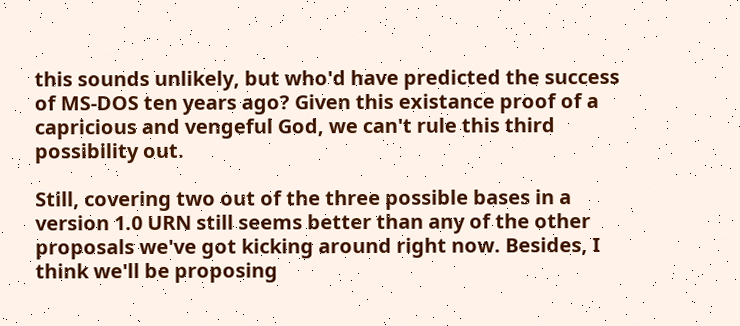this sounds unlikely, but who'd have predicted the success of MS-DOS ten years ago? Given this existance proof of a capricious and vengeful God, we can't rule this third possibility out.

Still, covering two out of the three possible bases in a version 1.0 URN still seems better than any of the other proposals we've got kicking around right now. Besides, I think we'll be proposing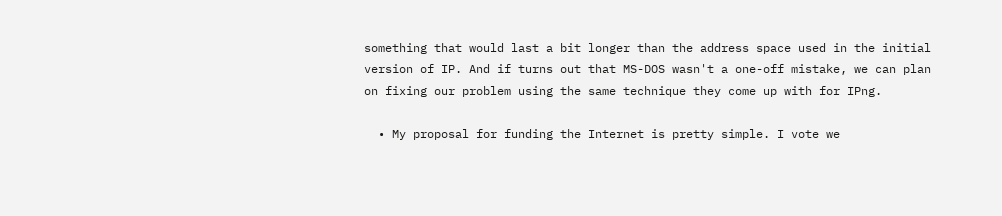something that would last a bit longer than the address space used in the initial version of IP. And if turns out that MS-DOS wasn't a one-off mistake, we can plan on fixing our problem using the same technique they come up with for IPng.

  • My proposal for funding the Internet is pretty simple. I vote we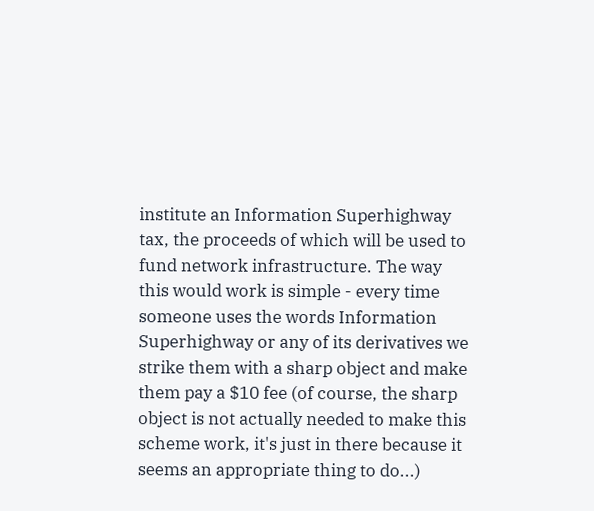institute an Information Superhighway tax, the proceeds of which will be used to fund network infrastructure. The way this would work is simple - every time someone uses the words Information Superhighway or any of its derivatives we strike them with a sharp object and make them pay a $10 fee (of course, the sharp object is not actually needed to make this scheme work, it's just in there because it seems an appropriate thing to do...)